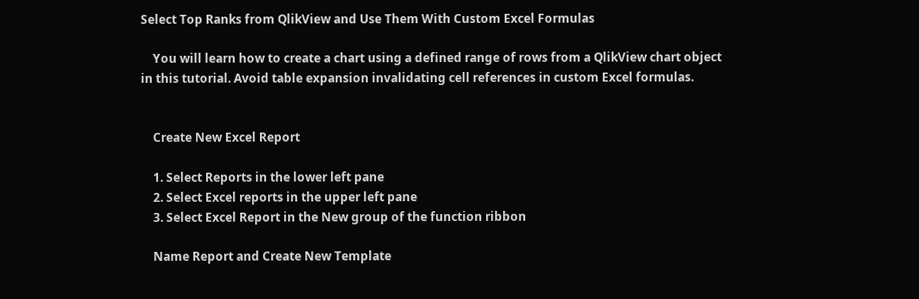Select Top Ranks from QlikView and Use Them With Custom Excel Formulas

    You will learn how to create a chart using a defined range of rows from a QlikView chart object in this tutorial. Avoid table expansion invalidating cell references in custom Excel formulas.


    Create New Excel Report

    1. Select Reports in the lower left pane
    2. Select Excel reports in the upper left pane
    3. Select Excel Report in the New group of the function ribbon

    Name Report and Create New Template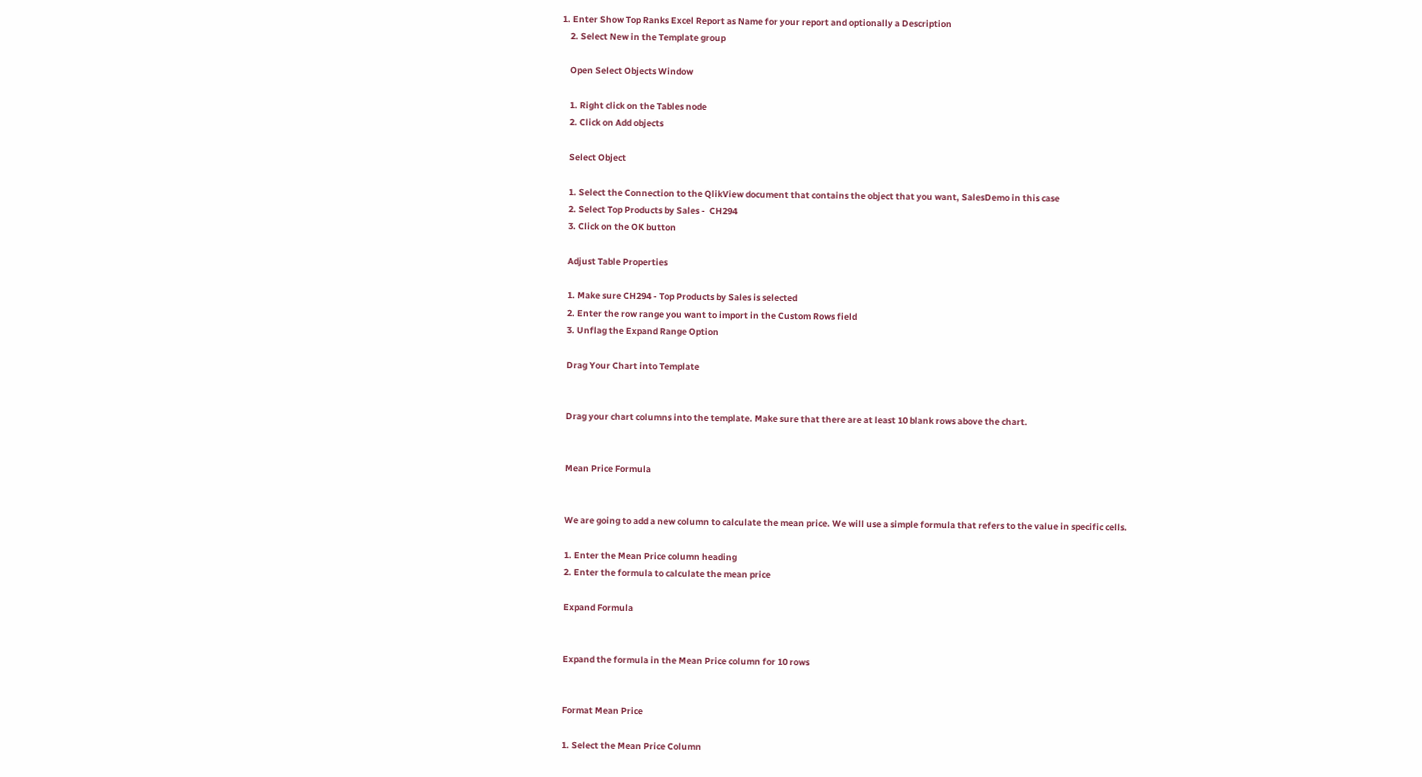1. Enter Show Top Ranks Excel Report as Name for your report and optionally a Description
    2. Select New in the Template group

    Open Select Objects Window

    1. Right click on the Tables node
    2. Click on Add objects

    Select Object

    1. Select the Connection to the QlikView document that contains the object that you want, SalesDemo in this case
    2. Select Top Products by Sales -  CH294
    3. Click on the OK button

    Adjust Table Properties

    1. Make sure CH294 - Top Products by Sales is selected
    2. Enter the row range you want to import in the Custom Rows field
    3. Unflag the Expand Range Option

    Drag Your Chart into Template


    Drag your chart columns into the template. Make sure that there are at least 10 blank rows above the chart.


    Mean Price Formula


    We are going to add a new column to calculate the mean price. We will use a simple formula that refers to the value in specific cells.

    1. Enter the Mean Price column heading
    2. Enter the formula to calculate the mean price

    Expand Formula


    Expand the formula in the Mean Price column for 10 rows


    Format Mean Price

    1. Select the Mean Price Column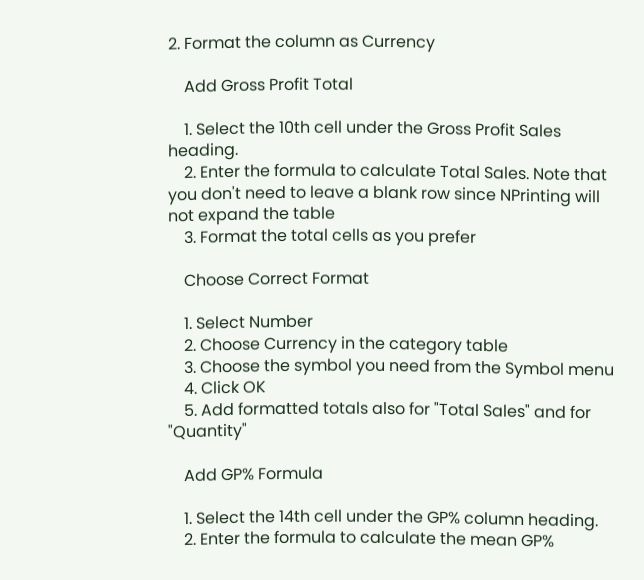2. Format the column as Currency

    Add Gross Profit Total

    1. Select the 10th cell under the Gross Profit Sales heading.
    2. Enter the formula to calculate Total Sales. Note that you don't need to leave a blank row since NPrinting will not expand the table
    3. Format the total cells as you prefer

    Choose Correct Format

    1. Select Number
    2. Choose Currency in the category table
    3. Choose the symbol you need from the Symbol menu
    4. Click OK
    5. Add formatted totals also for "Total Sales" and for "Quantity"

    Add GP% Formula

    1. Select the 14th cell under the GP% column heading.
    2. Enter the formula to calculate the mean GP%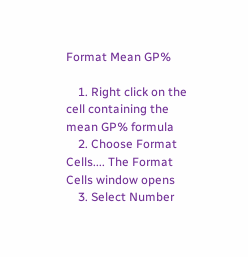Format Mean GP%

    1. Right click on the cell containing the mean GP% formula
    2. Choose Format Cells.... The Format Cells window opens
    3. Select Number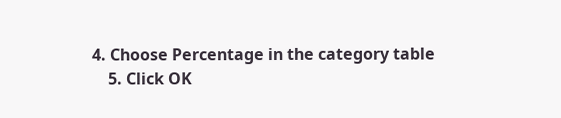4. Choose Percentage in the category table
    5. Click OK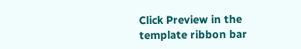Click Preview in the template ribbon bar